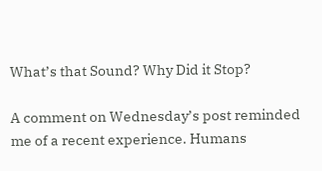What’s that Sound? Why Did it Stop?

A comment on Wednesday’s post reminded me of a recent experience. Humans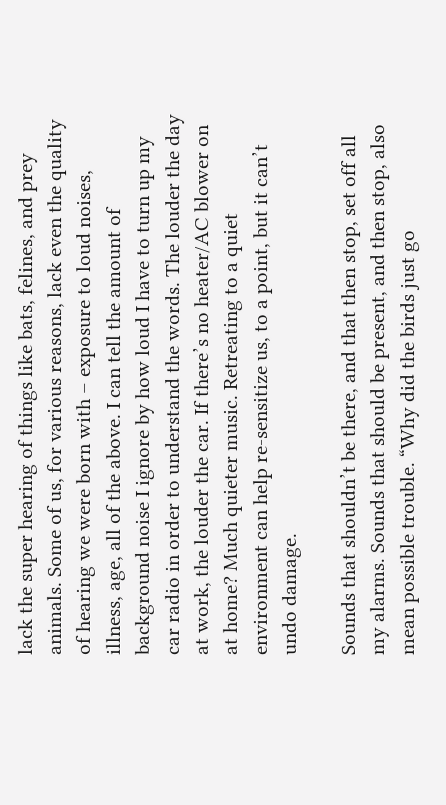lack the super hearing of things like bats, felines, and prey animals. Some of us, for various reasons, lack even the quality of hearing we were born with – exposure to loud noises, illness, age, all of the above. I can tell the amount of background noise I ignore by how loud I have to turn up my car radio in order to understand the words. The louder the day at work, the louder the car. If there’s no heater/AC blower on at home? Much quieter music. Retreating to a quiet environment can help re-sensitize us, to a point, but it can’t undo damage.

Sounds that shouldn’t be there, and that then stop, set off all my alarms. Sounds that should be present, and then stop, also mean possible trouble. “Why did the birds just go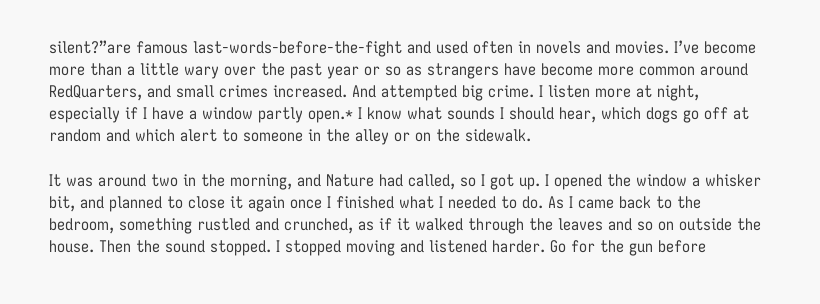silent?”are famous last-words-before-the-fight and used often in novels and movies. I’ve become more than a little wary over the past year or so as strangers have become more common around RedQuarters, and small crimes increased. And attempted big crime. I listen more at night, especially if I have a window partly open.* I know what sounds I should hear, which dogs go off at random and which alert to someone in the alley or on the sidewalk.

It was around two in the morning, and Nature had called, so I got up. I opened the window a whisker bit, and planned to close it again once I finished what I needed to do. As I came back to the bedroom, something rustled and crunched, as if it walked through the leaves and so on outside the house. Then the sound stopped. I stopped moving and listened harder. Go for the gun before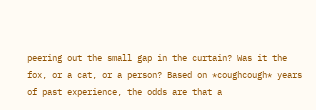peering out the small gap in the curtain? Was it the fox, or a cat, or a person? Based on *coughcough* years of past experience, the odds are that a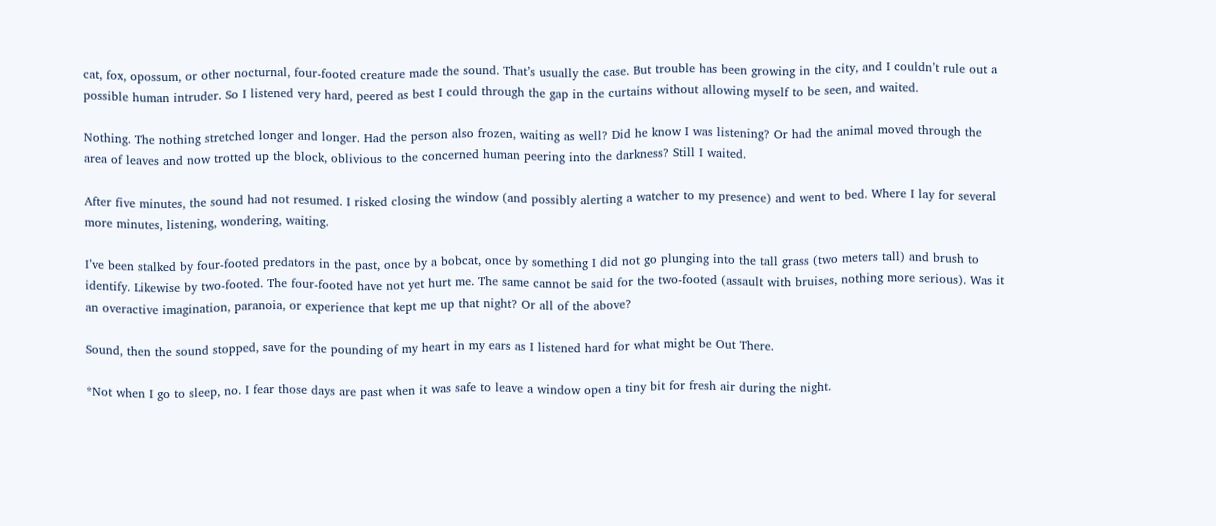cat, fox, opossum, or other nocturnal, four-footed creature made the sound. That’s usually the case. But trouble has been growing in the city, and I couldn’t rule out a possible human intruder. So I listened very hard, peered as best I could through the gap in the curtains without allowing myself to be seen, and waited.

Nothing. The nothing stretched longer and longer. Had the person also frozen, waiting as well? Did he know I was listening? Or had the animal moved through the area of leaves and now trotted up the block, oblivious to the concerned human peering into the darkness? Still I waited.

After five minutes, the sound had not resumed. I risked closing the window (and possibly alerting a watcher to my presence) and went to bed. Where I lay for several more minutes, listening, wondering, waiting.

I’ve been stalked by four-footed predators in the past, once by a bobcat, once by something I did not go plunging into the tall grass (two meters tall) and brush to identify. Likewise by two-footed. The four-footed have not yet hurt me. The same cannot be said for the two-footed (assault with bruises, nothing more serious). Was it an overactive imagination, paranoia, or experience that kept me up that night? Or all of the above?

Sound, then the sound stopped, save for the pounding of my heart in my ears as I listened hard for what might be Out There.

*Not when I go to sleep, no. I fear those days are past when it was safe to leave a window open a tiny bit for fresh air during the night.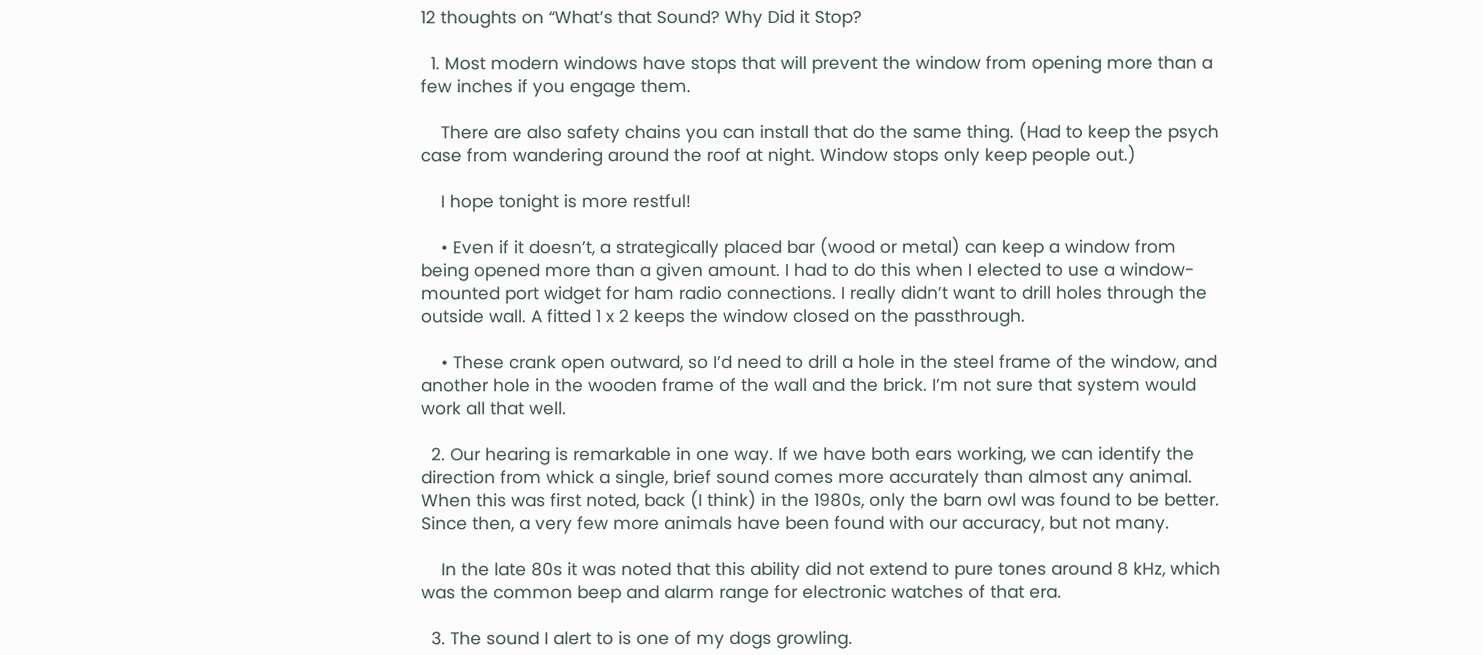12 thoughts on “What’s that Sound? Why Did it Stop?

  1. Most modern windows have stops that will prevent the window from opening more than a few inches if you engage them.

    There are also safety chains you can install that do the same thing. (Had to keep the psych case from wandering around the roof at night. Window stops only keep people out.)

    I hope tonight is more restful!

    • Even if it doesn’t, a strategically placed bar (wood or metal) can keep a window from being opened more than a given amount. I had to do this when I elected to use a window-mounted port widget for ham radio connections. I really didn’t want to drill holes through the outside wall. A fitted 1 x 2 keeps the window closed on the passthrough.

    • These crank open outward, so I’d need to drill a hole in the steel frame of the window, and another hole in the wooden frame of the wall and the brick. I’m not sure that system would work all that well.

  2. Our hearing is remarkable in one way. If we have both ears working, we can identify the direction from whick a single, brief sound comes more accurately than almost any animal. When this was first noted, back (I think) in the 1980s, only the barn owl was found to be better. Since then, a very few more animals have been found with our accuracy, but not many.

    In the late 80s it was noted that this ability did not extend to pure tones around 8 kHz, which was the common beep and alarm range for electronic watches of that era.

  3. The sound I alert to is one of my dogs growling.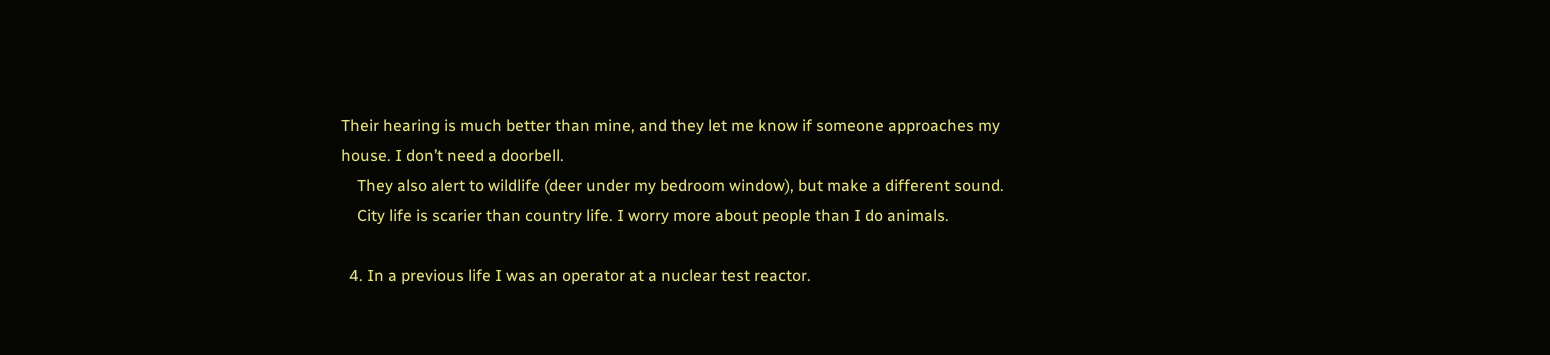Their hearing is much better than mine, and they let me know if someone approaches my house. I don’t need a doorbell.
    They also alert to wildlife (deer under my bedroom window), but make a different sound.
    City life is scarier than country life. I worry more about people than I do animals.

  4. In a previous life I was an operator at a nuclear test reactor.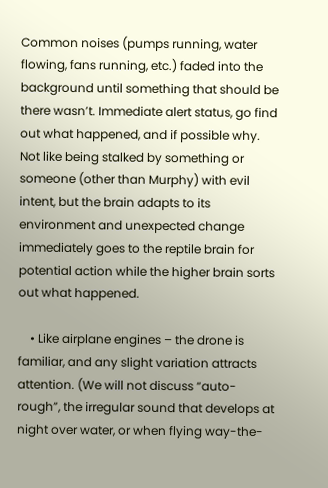Common noises (pumps running, water flowing, fans running, etc.) faded into the background until something that should be there wasn’t. Immediate alert status, go find out what happened, and if possible why. Not like being stalked by something or someone (other than Murphy) with evil intent, but the brain adapts to its environment and unexpected change immediately goes to the reptile brain for potential action while the higher brain sorts out what happened.

    • Like airplane engines – the drone is familiar, and any slight variation attracts attention. (We will not discuss “auto-rough”, the irregular sound that develops at night over water, or when flying way-the-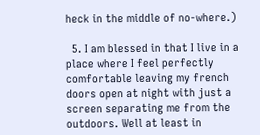heck in the middle of no-where.)

  5. I am blessed in that I live in a place where I feel perfectly comfortable leaving my french doors open at night with just a screen separating me from the outdoors. Well at least in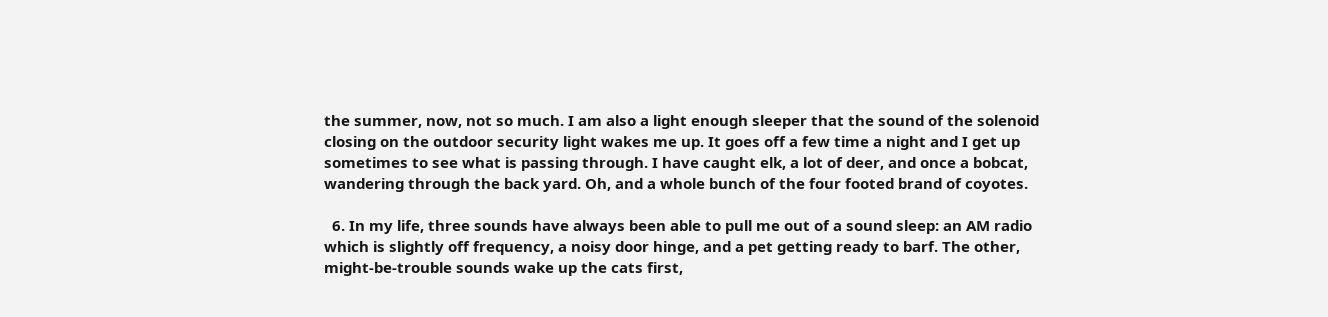the summer, now, not so much. I am also a light enough sleeper that the sound of the solenoid closing on the outdoor security light wakes me up. It goes off a few time a night and I get up sometimes to see what is passing through. I have caught elk, a lot of deer, and once a bobcat, wandering through the back yard. Oh, and a whole bunch of the four footed brand of coyotes.

  6. In my life, three sounds have always been able to pull me out of a sound sleep: an AM radio which is slightly off frequency, a noisy door hinge, and a pet getting ready to barf. The other, might-be-trouble sounds wake up the cats first,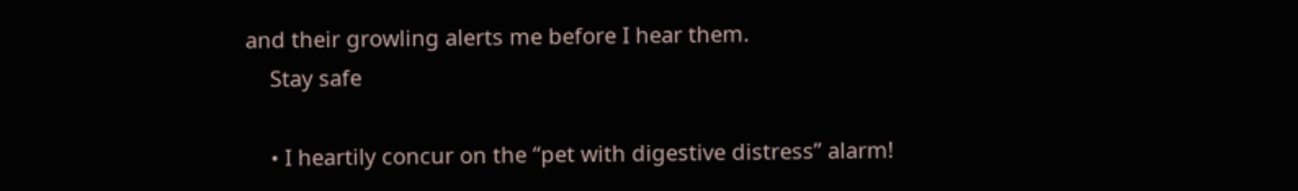and their growling alerts me before I hear them.
    Stay safe

    • I heartily concur on the “pet with digestive distress” alarm!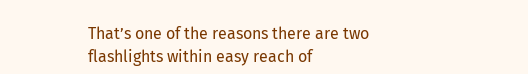That’s one of the reasons there are two flashlights within easy reach of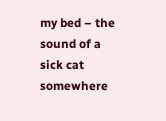my bed – the sound of a sick cat somewhere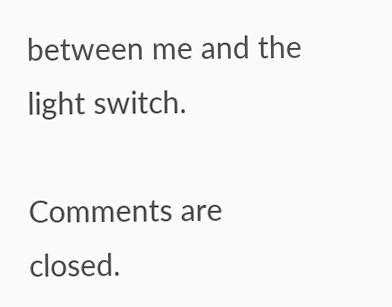between me and the light switch.

Comments are closed.